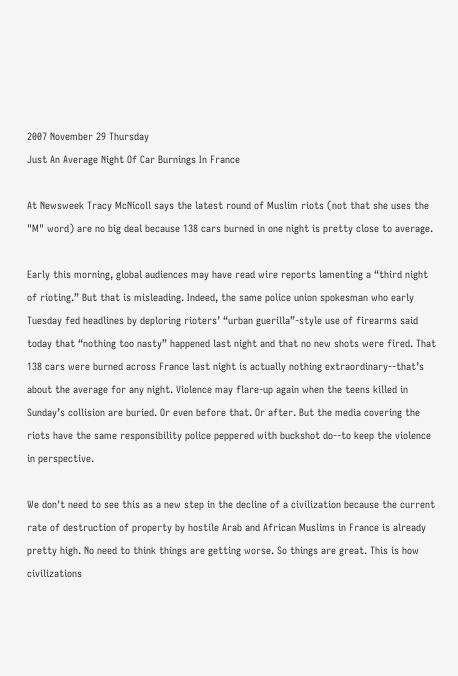2007 November 29 Thursday
Just An Average Night Of Car Burnings In France

At Newsweek Tracy McNicoll says the latest round of Muslim riots (not that she uses the "M" word) are no big deal because 138 cars burned in one night is pretty close to average.

Early this morning, global audiences may have read wire reports lamenting a “third night of rioting.” But that is misleading. Indeed, the same police union spokesman who early Tuesday fed headlines by deploring rioters’ “urban guerilla”-style use of firearms said today that “nothing too nasty” happened last night and that no new shots were fired. That 138 cars were burned across France last night is actually nothing extraordinary--that’s about the average for any night. Violence may flare-up again when the teens killed in Sunday’s collision are buried. Or even before that. Or after. But the media covering the riots have the same responsibility police peppered with buckshot do--to keep the violence in perspective.

We don't need to see this as a new step in the decline of a civilization because the current rate of destruction of property by hostile Arab and African Muslims in France is already pretty high. No need to think things are getting worse. So things are great. This is how civilizations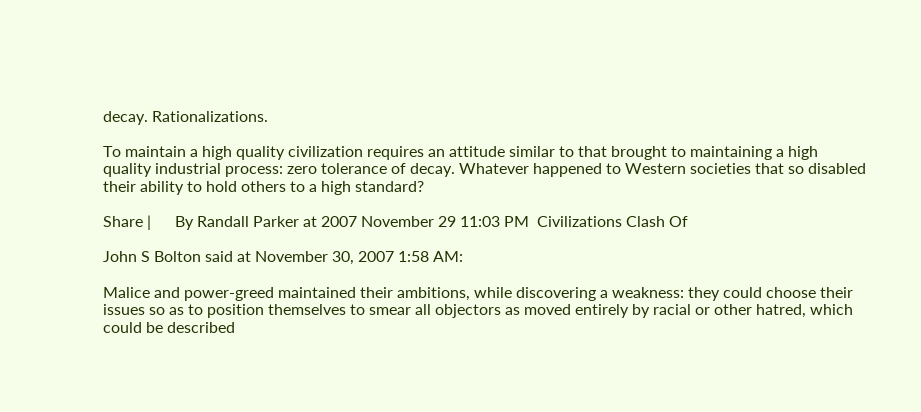decay. Rationalizations.

To maintain a high quality civilization requires an attitude similar to that brought to maintaining a high quality industrial process: zero tolerance of decay. Whatever happened to Western societies that so disabled their ability to hold others to a high standard?

Share |      By Randall Parker at 2007 November 29 11:03 PM  Civilizations Clash Of

John S Bolton said at November 30, 2007 1:58 AM:

Malice and power-greed maintained their ambitions, while discovering a weakness: they could choose their issues so as to position themselves to smear all objectors as moved entirely by racial or other hatred, which could be described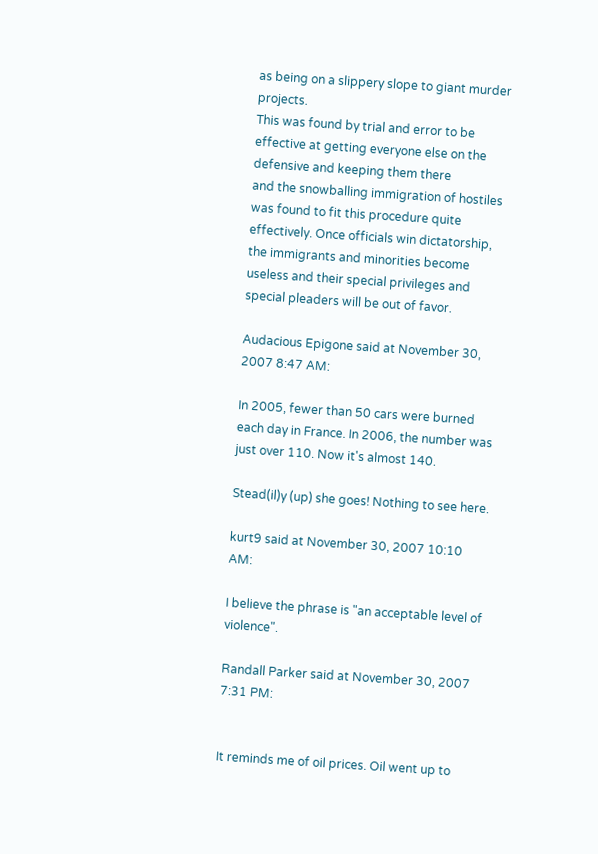as being on a slippery slope to giant murder projects.
This was found by trial and error to be effective at getting everyone else on the defensive and keeping them there
and the snowballing immigration of hostiles was found to fit this procedure quite effectively. Once officials win dictatorship, the immigrants and minorities become useless and their special privileges and special pleaders will be out of favor.

Audacious Epigone said at November 30, 2007 8:47 AM:

In 2005, fewer than 50 cars were burned each day in France. In 2006, the number was just over 110. Now it's almost 140.

Stead(il)y (up) she goes! Nothing to see here.

kurt9 said at November 30, 2007 10:10 AM:

I believe the phrase is "an acceptable level of violence".

Randall Parker said at November 30, 2007 7:31 PM:


It reminds me of oil prices. Oil went up to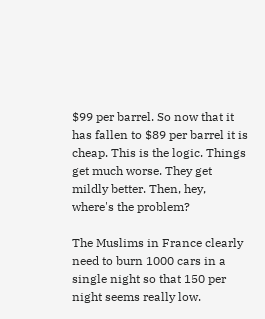$99 per barrel. So now that it has fallen to $89 per barrel it is cheap. This is the logic. Things get much worse. They get mildly better. Then, hey, where's the problem?

The Muslims in France clearly need to burn 1000 cars in a single night so that 150 per night seems really low.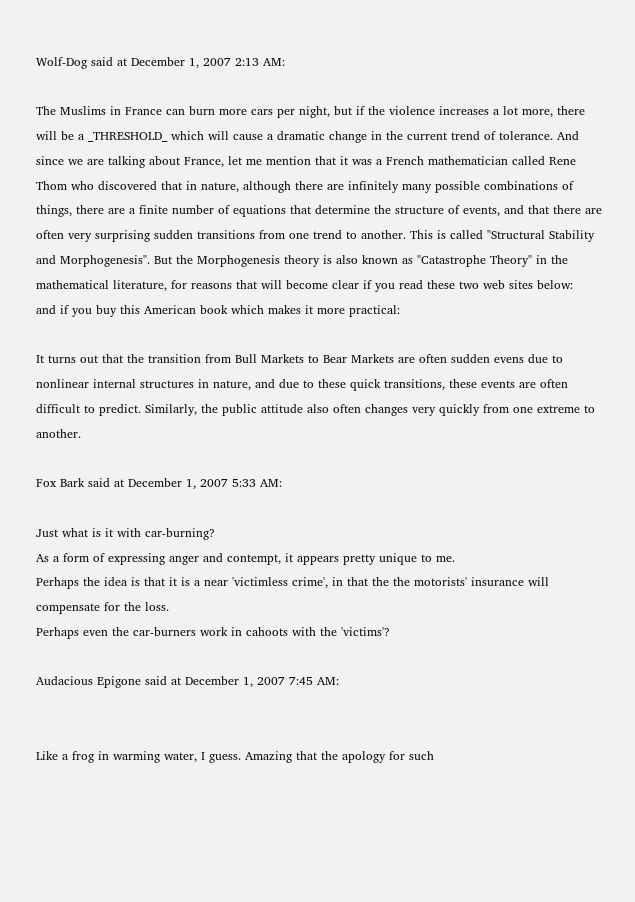Wolf-Dog said at December 1, 2007 2:13 AM:

The Muslims in France can burn more cars per night, but if the violence increases a lot more, there will be a _THRESHOLD_ which will cause a dramatic change in the current trend of tolerance. And since we are talking about France, let me mention that it was a French mathematician called Rene Thom who discovered that in nature, although there are infinitely many possible combinations of things, there are a finite number of equations that determine the structure of events, and that there are often very surprising sudden transitions from one trend to another. This is called "Structural Stability and Morphogenesis". But the Morphogenesis theory is also known as "Catastrophe Theory" in the mathematical literature, for reasons that will become clear if you read these two web sites below:
and if you buy this American book which makes it more practical:

It turns out that the transition from Bull Markets to Bear Markets are often sudden evens due to nonlinear internal structures in nature, and due to these quick transitions, these events are often difficult to predict. Similarly, the public attitude also often changes very quickly from one extreme to another.

Fox Bark said at December 1, 2007 5:33 AM:

Just what is it with car-burning?
As a form of expressing anger and contempt, it appears pretty unique to me.
Perhaps the idea is that it is a near 'victimless crime', in that the the motorists' insurance will compensate for the loss.
Perhaps even the car-burners work in cahoots with the 'victims'?

Audacious Epigone said at December 1, 2007 7:45 AM:


Like a frog in warming water, I guess. Amazing that the apology for such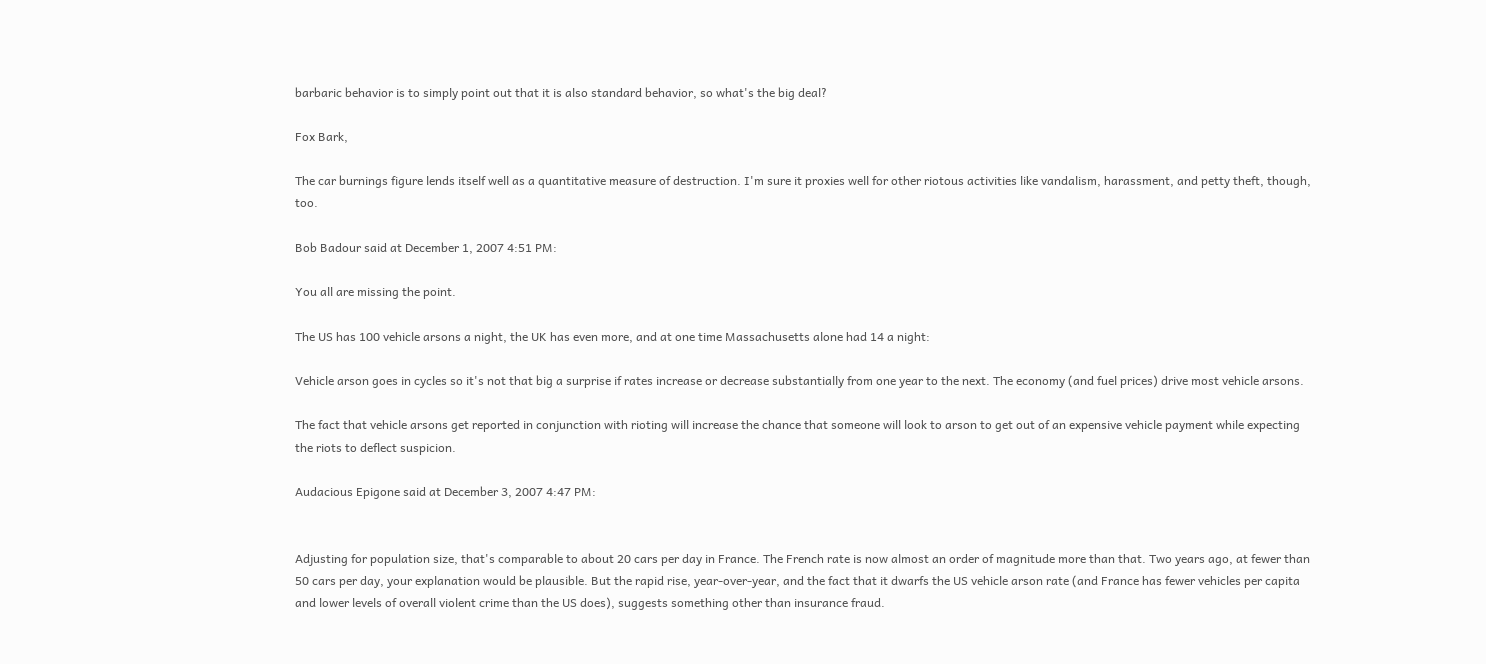barbaric behavior is to simply point out that it is also standard behavior, so what's the big deal?

Fox Bark,

The car burnings figure lends itself well as a quantitative measure of destruction. I'm sure it proxies well for other riotous activities like vandalism, harassment, and petty theft, though, too.

Bob Badour said at December 1, 2007 4:51 PM:

You all are missing the point.

The US has 100 vehicle arsons a night, the UK has even more, and at one time Massachusetts alone had 14 a night:

Vehicle arson goes in cycles so it's not that big a surprise if rates increase or decrease substantially from one year to the next. The economy (and fuel prices) drive most vehicle arsons.

The fact that vehicle arsons get reported in conjunction with rioting will increase the chance that someone will look to arson to get out of an expensive vehicle payment while expecting the riots to deflect suspicion.

Audacious Epigone said at December 3, 2007 4:47 PM:


Adjusting for population size, that's comparable to about 20 cars per day in France. The French rate is now almost an order of magnitude more than that. Two years ago, at fewer than 50 cars per day, your explanation would be plausible. But the rapid rise, year-over-year, and the fact that it dwarfs the US vehicle arson rate (and France has fewer vehicles per capita and lower levels of overall violent crime than the US does), suggests something other than insurance fraud.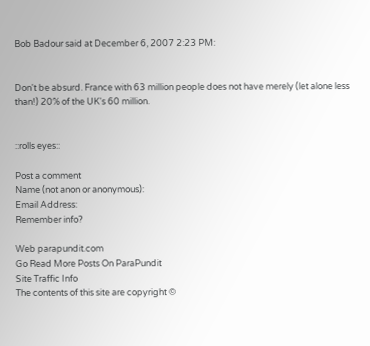Bob Badour said at December 6, 2007 2:23 PM:


Don't be absurd. France with 63 million people does not have merely (let alone less than!) 20% of the UK's 60 million.


::rolls eyes::

Post a comment
Name (not anon or anonymous):
Email Address:
Remember info?

Web parapundit.com
Go Read More Posts On ParaPundit
Site Traffic Info
The contents of this site are copyright ©